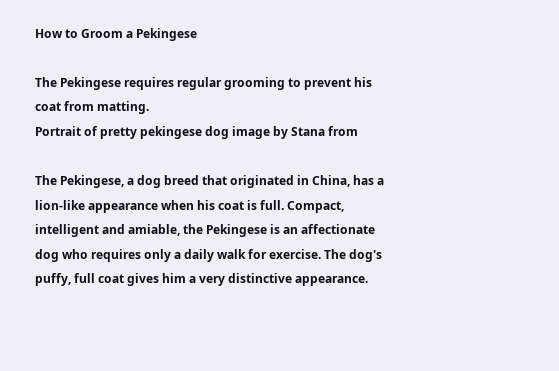How to Groom a Pekingese

The Pekingese requires regular grooming to prevent his coat from matting.
Portrait of pretty pekingese dog image by Stana from

The Pekingese, a dog breed that originated in China, has a lion-like appearance when his coat is full. Compact, intelligent and amiable, the Pekingese is an affectionate dog who requires only a daily walk for exercise. The dog's puffy, full coat gives him a very distinctive appearance.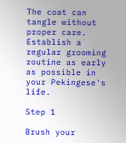The coat can tangle without proper care. Establish a regular grooming routine as early as possible in your Pekingese's life.

Step 1

Brush your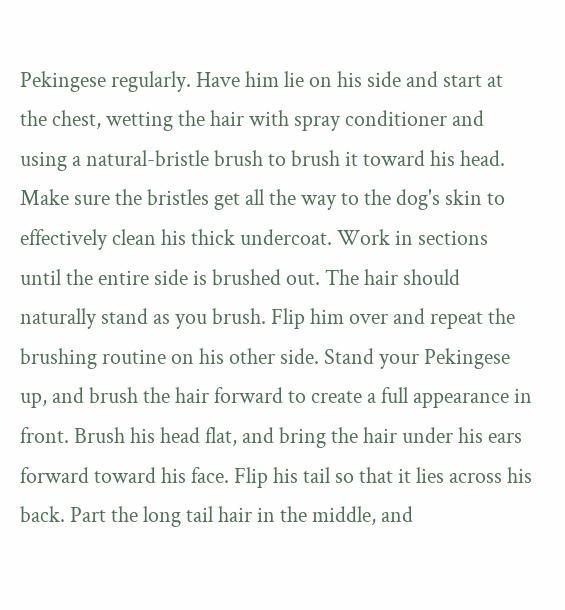Pekingese regularly. Have him lie on his side and start at the chest, wetting the hair with spray conditioner and using a natural-bristle brush to brush it toward his head. Make sure the bristles get all the way to the dog's skin to effectively clean his thick undercoat. Work in sections until the entire side is brushed out. The hair should naturally stand as you brush. Flip him over and repeat the brushing routine on his other side. Stand your Pekingese up, and brush the hair forward to create a full appearance in front. Brush his head flat, and bring the hair under his ears forward toward his face. Flip his tail so that it lies across his back. Part the long tail hair in the middle, and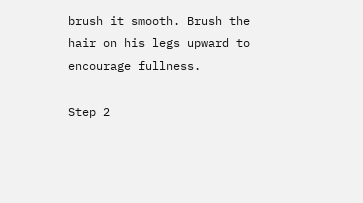brush it smooth. Brush the hair on his legs upward to encourage fullness.

Step 2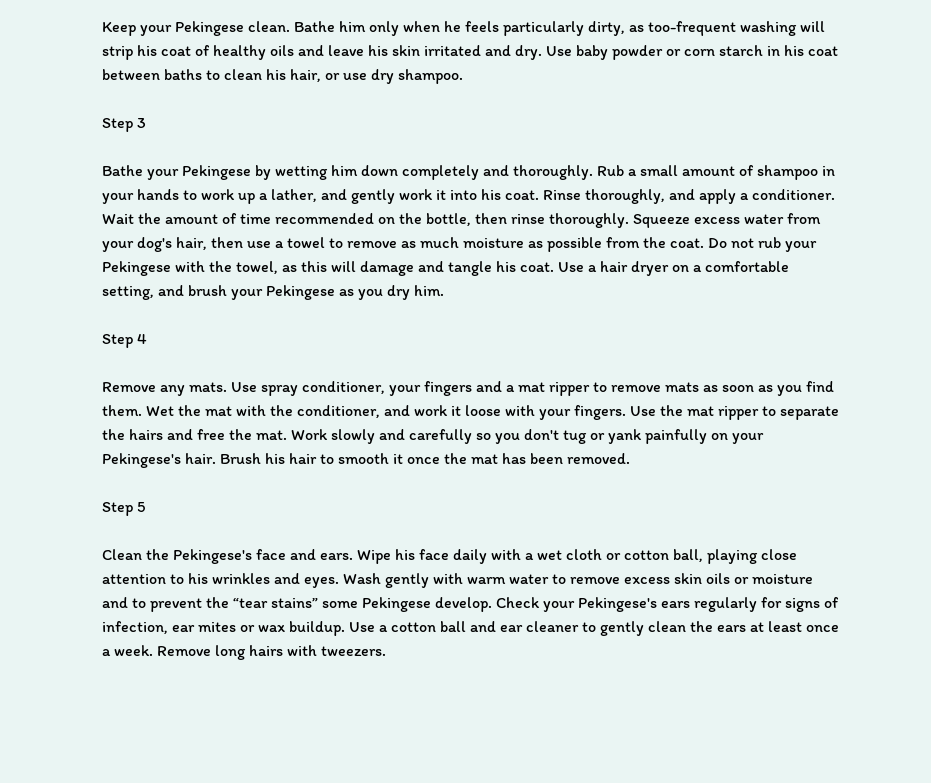Keep your Pekingese clean. Bathe him only when he feels particularly dirty, as too-frequent washing will strip his coat of healthy oils and leave his skin irritated and dry. Use baby powder or corn starch in his coat between baths to clean his hair, or use dry shampoo.

Step 3

Bathe your Pekingese by wetting him down completely and thoroughly. Rub a small amount of shampoo in your hands to work up a lather, and gently work it into his coat. Rinse thoroughly, and apply a conditioner. Wait the amount of time recommended on the bottle, then rinse thoroughly. Squeeze excess water from your dog's hair, then use a towel to remove as much moisture as possible from the coat. Do not rub your Pekingese with the towel, as this will damage and tangle his coat. Use a hair dryer on a comfortable setting, and brush your Pekingese as you dry him.

Step 4

Remove any mats. Use spray conditioner, your fingers and a mat ripper to remove mats as soon as you find them. Wet the mat with the conditioner, and work it loose with your fingers. Use the mat ripper to separate the hairs and free the mat. Work slowly and carefully so you don't tug or yank painfully on your Pekingese's hair. Brush his hair to smooth it once the mat has been removed.

Step 5

Clean the Pekingese's face and ears. Wipe his face daily with a wet cloth or cotton ball, playing close attention to his wrinkles and eyes. Wash gently with warm water to remove excess skin oils or moisture and to prevent the “tear stains” some Pekingese develop. Check your Pekingese's ears regularly for signs of infection, ear mites or wax buildup. Use a cotton ball and ear cleaner to gently clean the ears at least once a week. Remove long hairs with tweezers.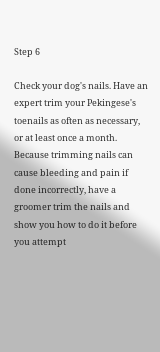Step 6

Check your dog's nails. Have an expert trim your Pekingese's toenails as often as necessary, or at least once a month. Because trimming nails can cause bleeding and pain if done incorrectly, have a groomer trim the nails and show you how to do it before you attempt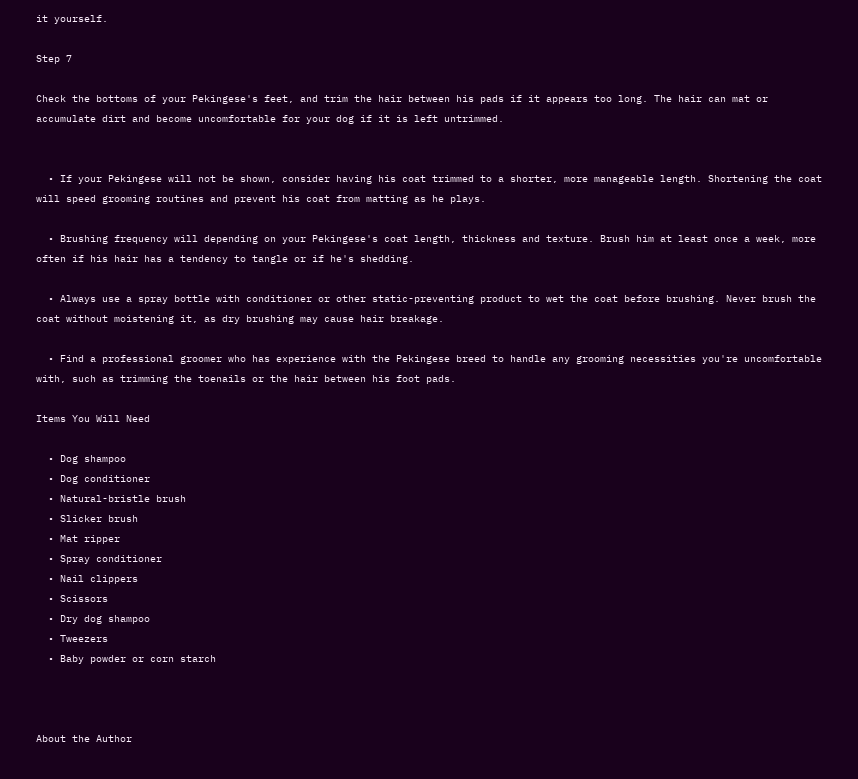it yourself.

Step 7

Check the bottoms of your Pekingese's feet, and trim the hair between his pads if it appears too long. The hair can mat or accumulate dirt and become uncomfortable for your dog if it is left untrimmed.


  • If your Pekingese will not be shown, consider having his coat trimmed to a shorter, more manageable length. Shortening the coat will speed grooming routines and prevent his coat from matting as he plays.

  • Brushing frequency will depending on your Pekingese's coat length, thickness and texture. Brush him at least once a week, more often if his hair has a tendency to tangle or if he's shedding.

  • Always use a spray bottle with conditioner or other static-preventing product to wet the coat before brushing. Never brush the coat without moistening it, as dry brushing may cause hair breakage.

  • Find a professional groomer who has experience with the Pekingese breed to handle any grooming necessities you're uncomfortable with, such as trimming the toenails or the hair between his foot pads.

Items You Will Need

  • Dog shampoo
  • Dog conditioner
  • Natural-bristle brush
  • Slicker brush
  • Mat ripper
  • Spray conditioner
  • Nail clippers
  • Scissors
  • Dry dog shampoo
  • Tweezers
  • Baby powder or corn starch



About the Author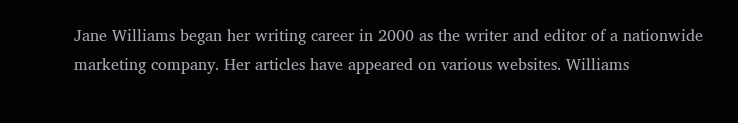Jane Williams began her writing career in 2000 as the writer and editor of a nationwide marketing company. Her articles have appeared on various websites. Williams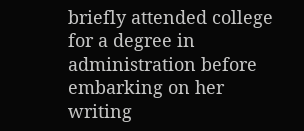briefly attended college for a degree in administration before embarking on her writing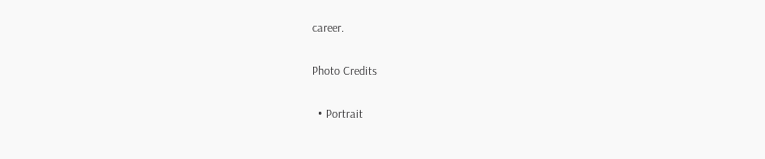career.

Photo Credits

  • Portrait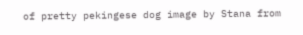of pretty pekingese dog image by Stana from